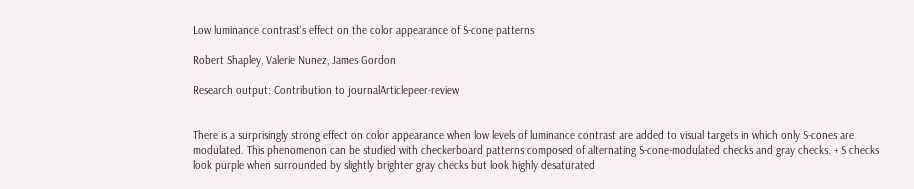Low luminance contrast's effect on the color appearance of S-cone patterns

Robert Shapley, Valerie Nunez, James Gordon

Research output: Contribution to journalArticlepeer-review


There is a surprisingly strong effect on color appearance when low levels of luminance contrast are added to visual targets in which only S-cones are modulated. This phenomenon can be studied with checkerboard patterns composed of alternating S-cone-modulated checks and gray checks. + S checks look purple when surrounded by slightly brighter gray checks but look highly desaturated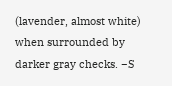(lavender, almost white) when surrounded by darker gray checks. −S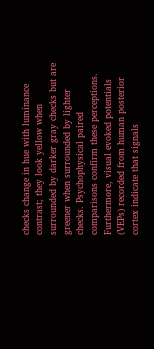checks change in hue with luminance contrast; they look yellow when surrounded by darker gray checks but are greener when surrounded by lighter checks. Psychophysical paired comparisons confirm these perceptions. Furthermore, visual evoked potentials (VEPs) recorded from human posterior cortex indicate that signals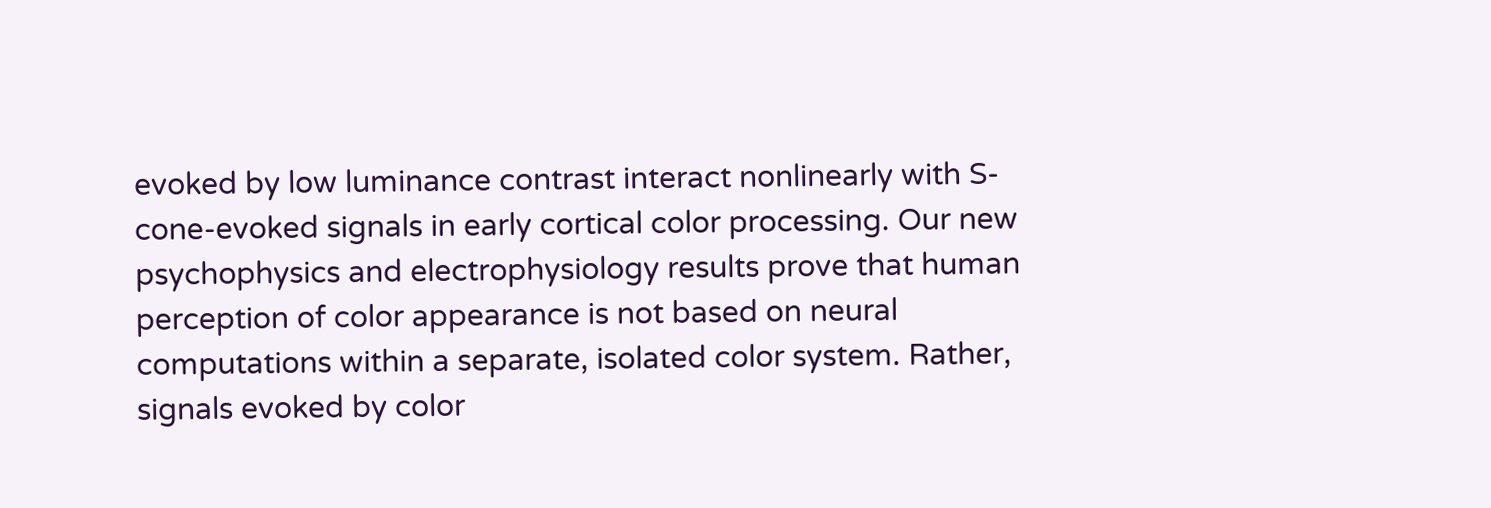evoked by low luminance contrast interact nonlinearly with S-cone-evoked signals in early cortical color processing. Our new psychophysics and electrophysiology results prove that human perception of color appearance is not based on neural computations within a separate, isolated color system. Rather, signals evoked by color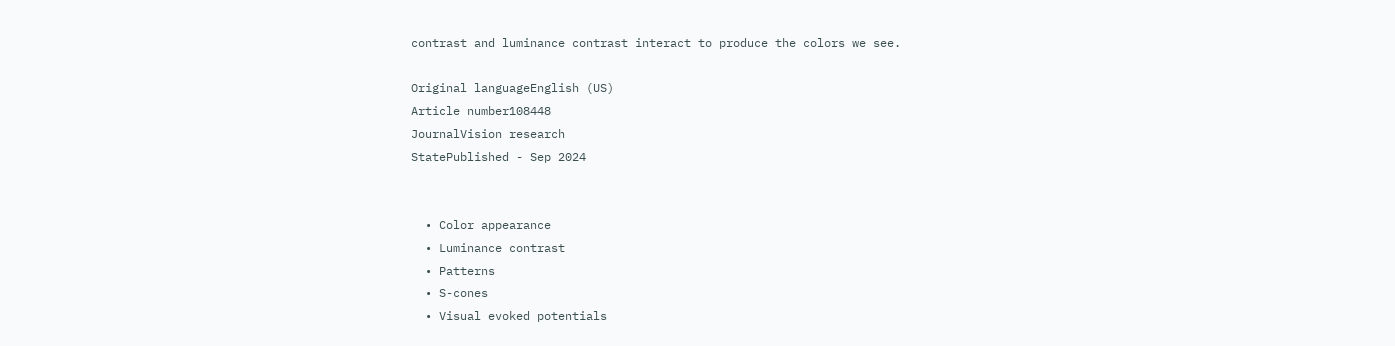contrast and luminance contrast interact to produce the colors we see.

Original languageEnglish (US)
Article number108448
JournalVision research
StatePublished - Sep 2024


  • Color appearance
  • Luminance contrast
  • Patterns
  • S-cones
  • Visual evoked potentials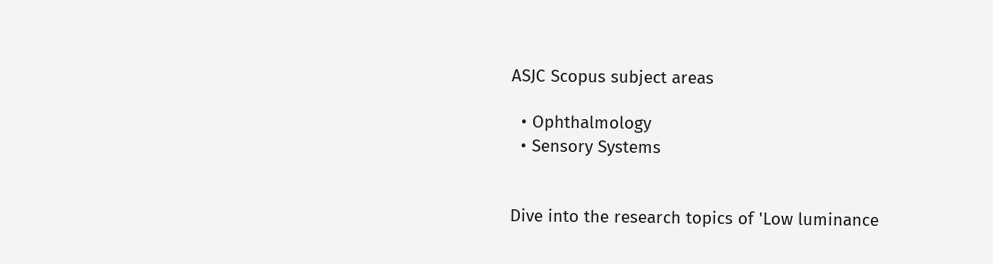ASJC Scopus subject areas

  • Ophthalmology
  • Sensory Systems


Dive into the research topics of 'Low luminance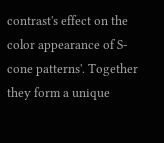contrast's effect on the color appearance of S-cone patterns'. Together they form a unique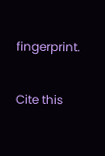fingerprint.

Cite this